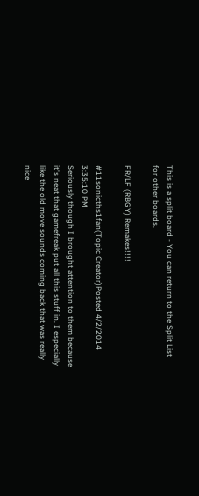This is a split board - You can return to the Split List for other boards.

FR/LF (RBGY) Remakes!!!!

#11sonicths1fan(Topic Creator)Posted 4/2/2014 3:35:10 PM
Seriously though I brought attention to them because it's neat that gamefreak put all this stuff in. I especially like the old move sounds coming back that was really nice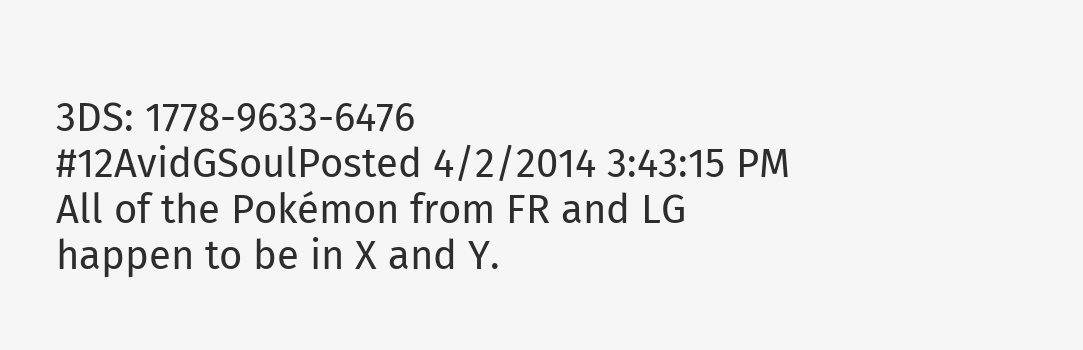3DS: 1778-9633-6476
#12AvidGSoulPosted 4/2/2014 3:43:15 PM
All of the Pokémon from FR and LG happen to be in X and Y.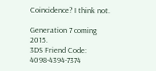Coincidence? I think not.

Generation 7 coming 2015.
3DS Friend Code: 4098-4394-7374